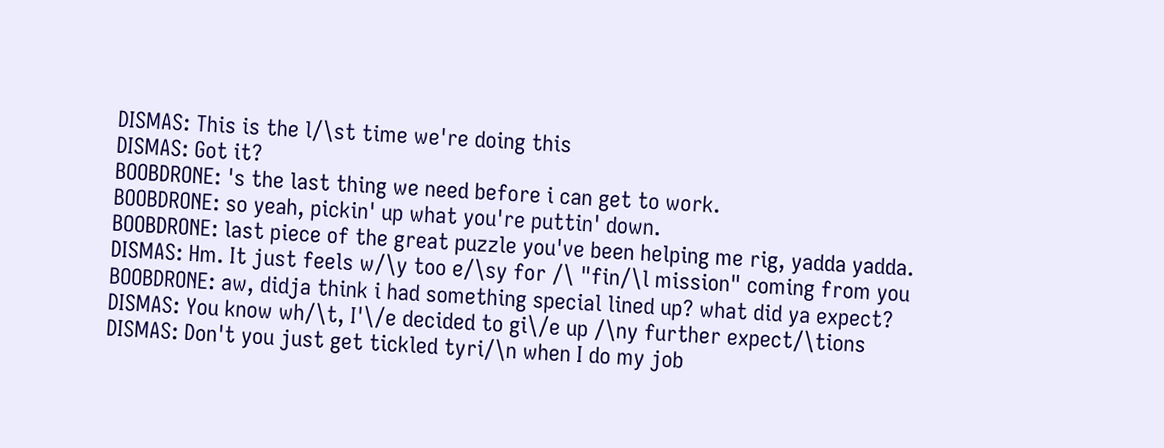DISMAS: This is the l/\st time we're doing this
DISMAS: Got it?
BOOBDRONE: 's the last thing we need before i can get to work.
BOOBDRONE: so yeah, pickin' up what you're puttin' down.
BOOBDRONE: last piece of the great puzzle you've been helping me rig, yadda yadda.
DISMAS: Hm. It just feels w/\y too e/\sy for /\ "fin/\l mission" coming from you
BOOBDRONE: aw, didja think i had something special lined up? what did ya expect?
DISMAS: You know wh/\t, I'\/e decided to gi\/e up /\ny further expect/\tions
DISMAS: Don't you just get tickled tyri/\n when I do my job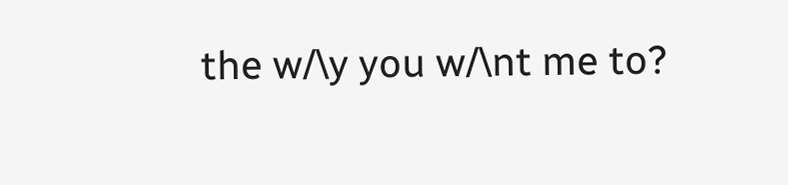the w/\y you w/\nt me to?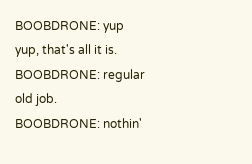BOOBDRONE: yup yup, that's all it is.
BOOBDRONE: regular old job.
BOOBDRONE: nothin'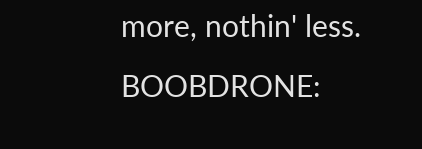more, nothin' less.
BOOBDRONE: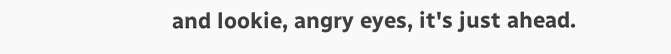and lookie, angry eyes, it's just ahead.